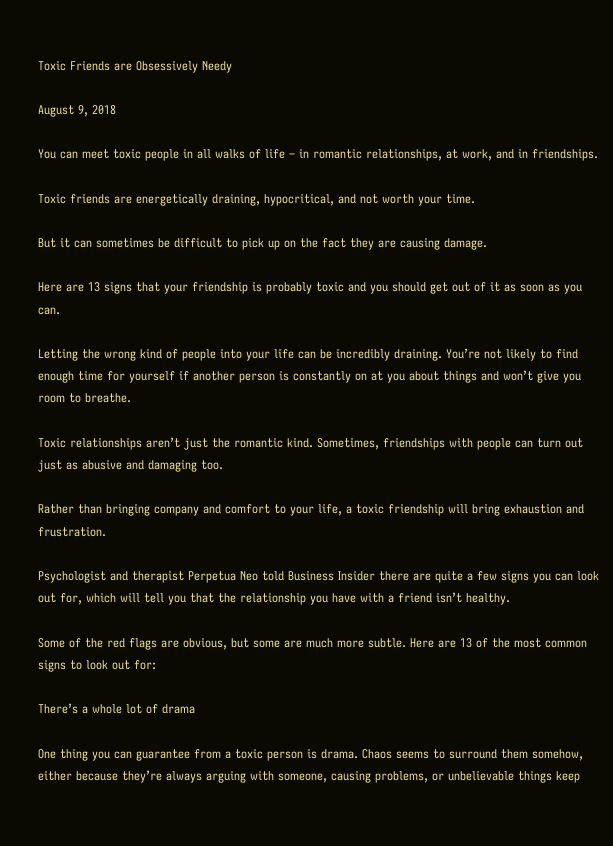Toxic Friends are Obsessively Needy

August 9, 2018

You can meet toxic people in all walks of life – in romantic relationships, at work, and in friendships.

Toxic friends are energetically draining, hypocritical, and not worth your time.

But it can sometimes be difficult to pick up on the fact they are causing damage.

Here are 13 signs that your friendship is probably toxic and you should get out of it as soon as you can.

Letting the wrong kind of people into your life can be incredibly draining. You’re not likely to find enough time for yourself if another person is constantly on at you about things and won’t give you room to breathe.

Toxic relationships aren’t just the romantic kind. Sometimes, friendships with people can turn out just as abusive and damaging too.

Rather than bringing company and comfort to your life, a toxic friendship will bring exhaustion and frustration.

Psychologist and therapist Perpetua Neo told Business Insider there are quite a few signs you can look out for, which will tell you that the relationship you have with a friend isn’t healthy.

Some of the red flags are obvious, but some are much more subtle. Here are 13 of the most common signs to look out for:

There’s a whole lot of drama

One thing you can guarantee from a toxic person is drama. Chaos seems to surround them somehow, either because they’re always arguing with someone, causing problems, or unbelievable things keep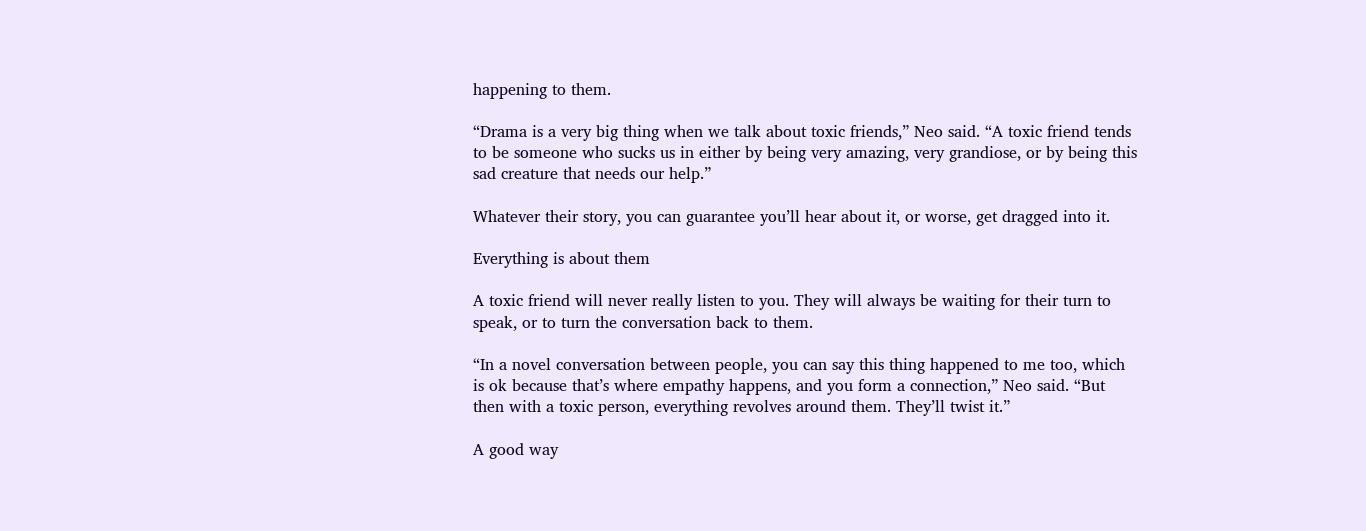happening to them.

“Drama is a very big thing when we talk about toxic friends,” Neo said. “A toxic friend tends to be someone who sucks us in either by being very amazing, very grandiose, or by being this sad creature that needs our help.”

Whatever their story, you can guarantee you’ll hear about it, or worse, get dragged into it.

Everything is about them

A toxic friend will never really listen to you. They will always be waiting for their turn to speak, or to turn the conversation back to them.

“In a novel conversation between people, you can say this thing happened to me too, which is ok because that’s where empathy happens, and you form a connection,” Neo said. “But then with a toxic person, everything revolves around them. They’ll twist it.”

A good way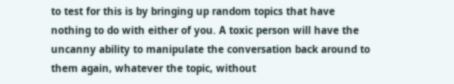to test for this is by bringing up random topics that have nothing to do with either of you. A toxic person will have the uncanny ability to manipulate the conversation back around to them again, whatever the topic, without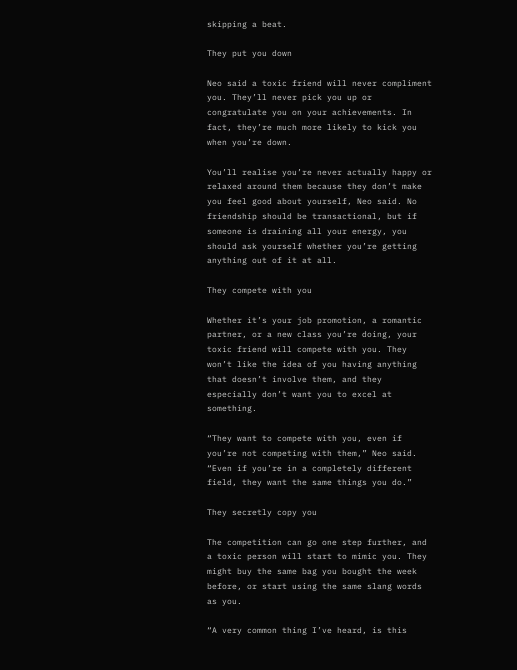skipping a beat.

They put you down

Neo said a toxic friend will never compliment you. They’ll never pick you up or congratulate you on your achievements. In fact, they’re much more likely to kick you when you’re down.

You’ll realise you’re never actually happy or relaxed around them because they don’t make you feel good about yourself, Neo said. No friendship should be transactional, but if someone is draining all your energy, you should ask yourself whether you’re getting anything out of it at all.

They compete with you

Whether it’s your job promotion, a romantic partner, or a new class you’re doing, your toxic friend will compete with you. They won’t like the idea of you having anything that doesn’t involve them, and they especially don’t want you to excel at something.

“They want to compete with you, even if you’re not competing with them,” Neo said. “Even if you’re in a completely different field, they want the same things you do.”

They secretly copy you

The competition can go one step further, and a toxic person will start to mimic you. They might buy the same bag you bought the week before, or start using the same slang words as you.

“A very common thing I’ve heard, is this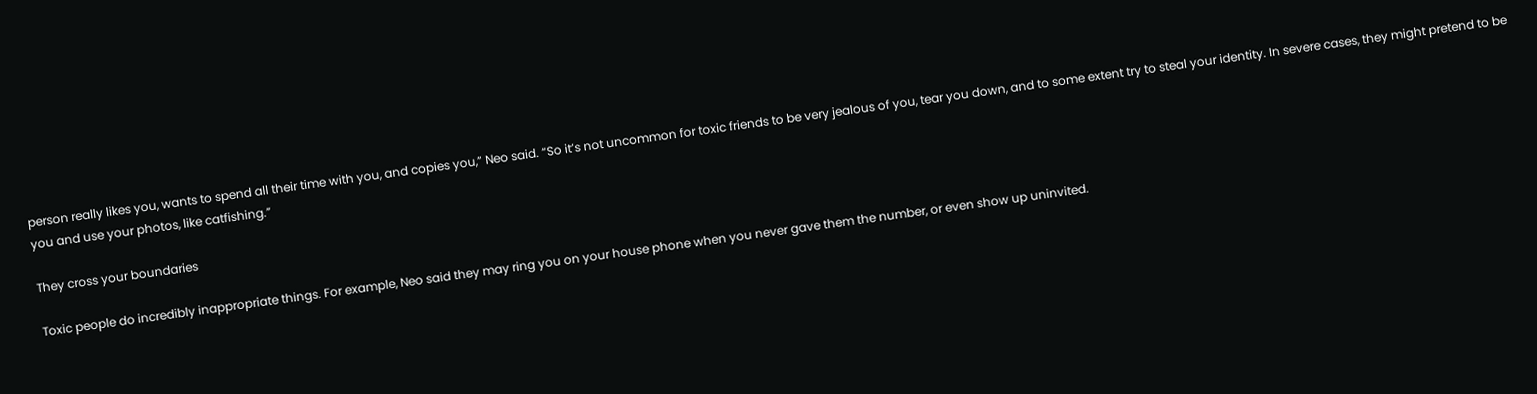person really likes you, wants to spend all their time with you, and copies you,” Neo said. “So it’s not uncommon for toxic friends to be very jealous of you, tear you down, and to some extent try to steal your identity. In severe cases, they might pretend to be you and use your photos, like catfishing.”

They cross your boundaries

Toxic people do incredibly inappropriate things. For example, Neo said they may ring you on your house phone when you never gave them the number, or even show up uninvited.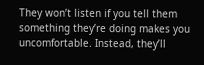They won’t listen if you tell them something they’re doing makes you uncomfortable. Instead, they’ll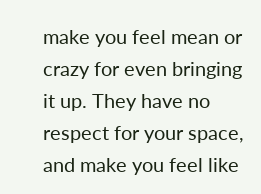make you feel mean or crazy for even bringing it up. They have no respect for your space, and make you feel like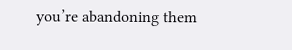you’re abandoning them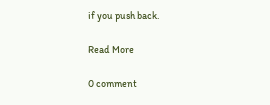if you push back.

Read More

0 comment